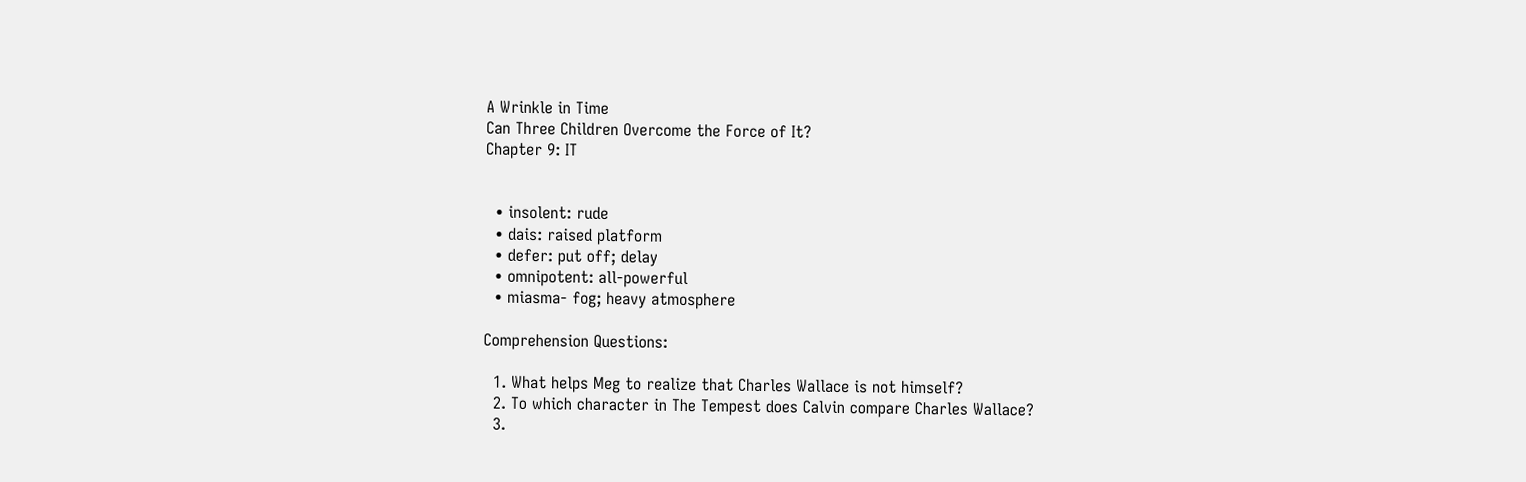A Wrinkle in Time
Can Three Children Overcome the Force of It?
Chapter 9: IT


  • insolent: rude
  • dais: raised platform
  • defer: put off; delay
  • omnipotent: all-powerful
  • miasma- fog; heavy atmosphere

Comprehension Questions:

  1. What helps Meg to realize that Charles Wallace is not himself?
  2. To which character in The Tempest does Calvin compare Charles Wallace?
  3.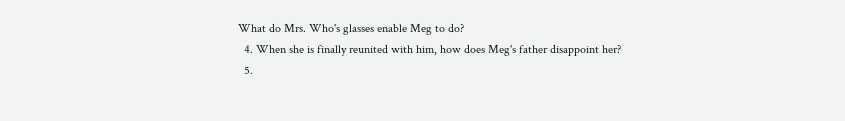What do Mrs. Who's glasses enable Meg to do?
  4. When she is finally reunited with him, how does Meg's father disappoint her?
  5.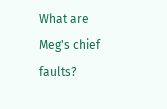What are Meg's chief faults?